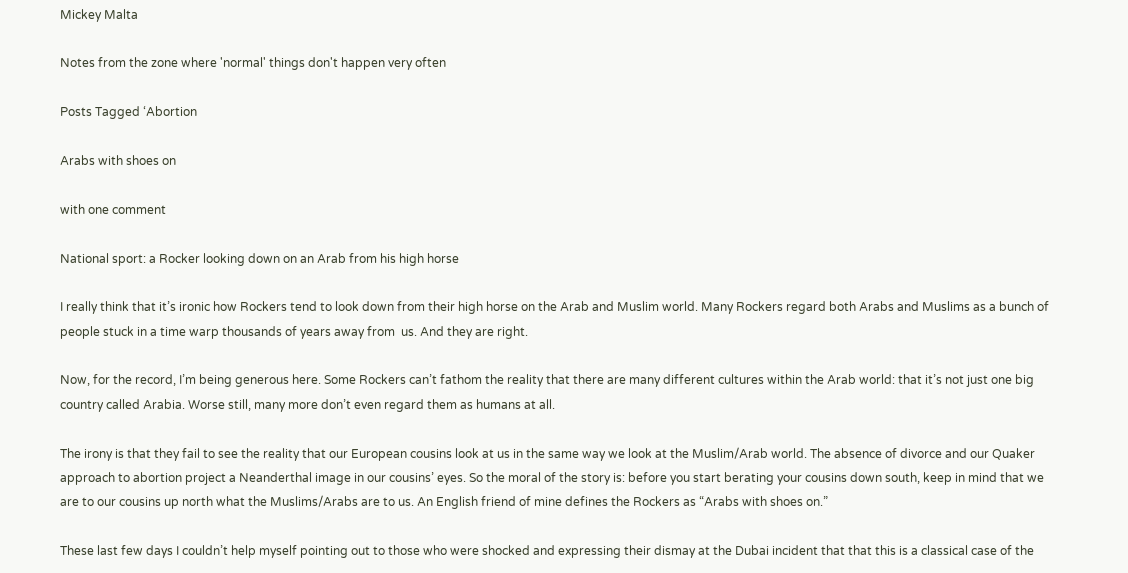Mickey Malta

Notes from the zone where 'normal' things don't happen very often

Posts Tagged ‘Abortion

Arabs with shoes on

with one comment

National sport: a Rocker looking down on an Arab from his high horse

I really think that it’s ironic how Rockers tend to look down from their high horse on the Arab and Muslim world. Many Rockers regard both Arabs and Muslims as a bunch of people stuck in a time warp thousands of years away from  us. And they are right.

Now, for the record, I’m being generous here. Some Rockers can’t fathom the reality that there are many different cultures within the Arab world: that it’s not just one big country called Arabia. Worse still, many more don’t even regard them as humans at all.

The irony is that they fail to see the reality that our European cousins look at us in the same way we look at the Muslim/Arab world. The absence of divorce and our Quaker approach to abortion project a Neanderthal image in our cousins’ eyes. So the moral of the story is: before you start berating your cousins down south, keep in mind that we are to our cousins up north what the Muslims/Arabs are to us. An English friend of mine defines the Rockers as “Arabs with shoes on.”

These last few days I couldn’t help myself pointing out to those who were shocked and expressing their dismay at the Dubai incident that that this is a classical case of the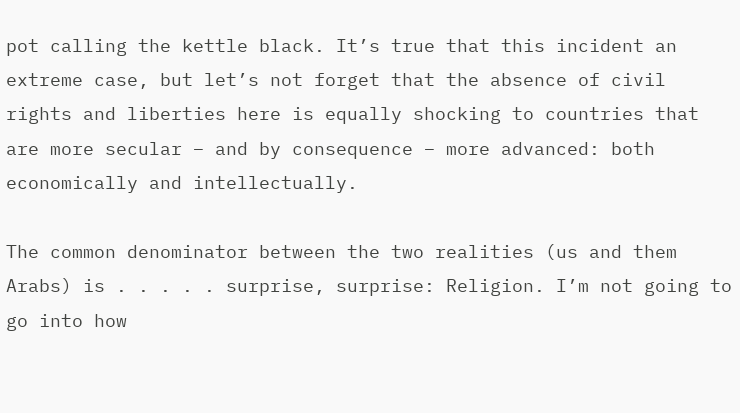pot calling the kettle black. It’s true that this incident an extreme case, but let’s not forget that the absence of civil rights and liberties here is equally shocking to countries that are more secular – and by consequence – more advanced: both economically and intellectually.

The common denominator between the two realities (us and them Arabs) is . . . . . surprise, surprise: Religion. I’m not going to go into how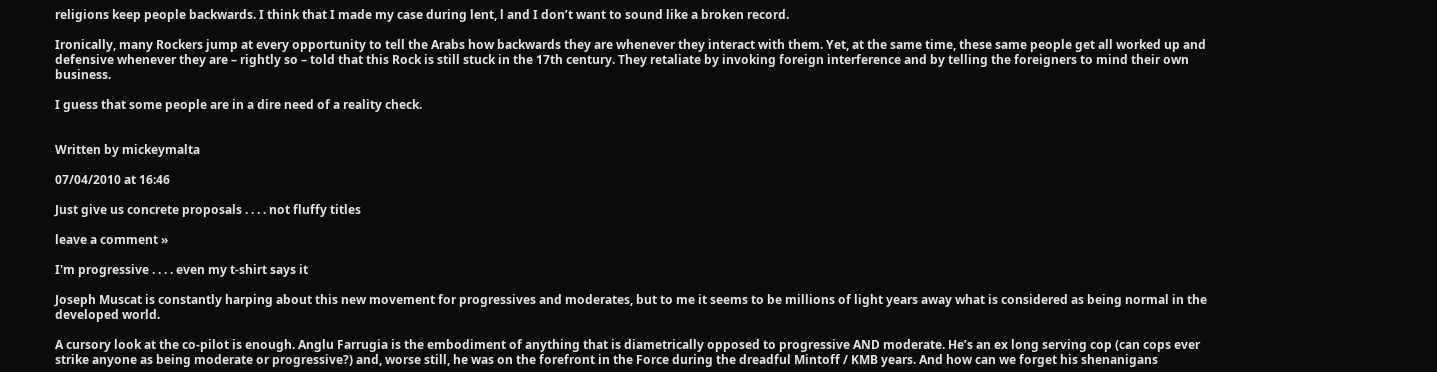religions keep people backwards. I think that I made my case during lent, l and I don’t want to sound like a broken record.

Ironically, many Rockers jump at every opportunity to tell the Arabs how backwards they are whenever they interact with them. Yet, at the same time, these same people get all worked up and defensive whenever they are – rightly so – told that this Rock is still stuck in the 17th century. They retaliate by invoking foreign interference and by telling the foreigners to mind their own business.

I guess that some people are in a dire need of a reality check.


Written by mickeymalta

07/04/2010 at 16:46

Just give us concrete proposals . . . . not fluffy titles

leave a comment »

I'm progressive . . . . even my t-shirt says it

Joseph Muscat is constantly harping about this new movement for progressives and moderates, but to me it seems to be millions of light years away what is considered as being normal in the developed world.

A cursory look at the co-pilot is enough. Anglu Farrugia is the embodiment of anything that is diametrically opposed to progressive AND moderate. He’s an ex long serving cop (can cops ever strike anyone as being moderate or progressive?) and, worse still, he was on the forefront in the Force during the dreadful Mintoff / KMB years. And how can we forget his shenanigans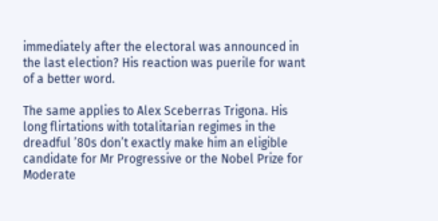immediately after the electoral was announced in the last election? His reaction was puerile for want of a better word.

The same applies to Alex Sceberras Trigona. His long flirtations with totalitarian regimes in the dreadful ’80s don’t exactly make him an eligible candidate for Mr Progressive or the Nobel Prize for Moderate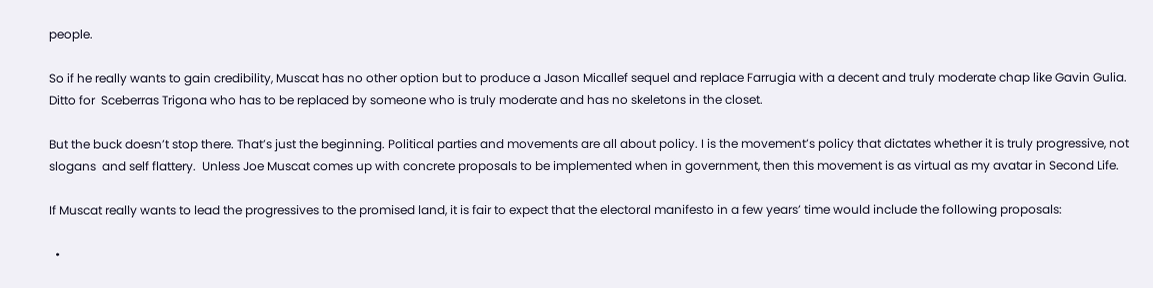people.

So if he really wants to gain credibility, Muscat has no other option but to produce a Jason Micallef sequel and replace Farrugia with a decent and truly moderate chap like Gavin Gulia. Ditto for  Sceberras Trigona who has to be replaced by someone who is truly moderate and has no skeletons in the closet.

But the buck doesn’t stop there. That’s just the beginning. Political parties and movements are all about policy. I is the movement’s policy that dictates whether it is truly progressive, not slogans  and self flattery.  Unless Joe Muscat comes up with concrete proposals to be implemented when in government, then this movement is as virtual as my avatar in Second Life.

If Muscat really wants to lead the progressives to the promised land, it is fair to expect that the electoral manifesto in a few years’ time would include the following proposals:

  •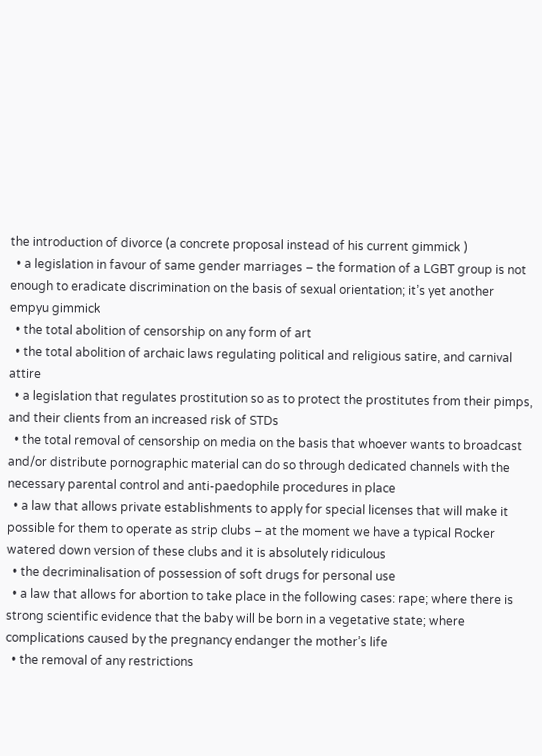the introduction of divorce (a concrete proposal instead of his current gimmick )
  • a legislation in favour of same gender marriages – the formation of a LGBT group is not enough to eradicate discrimination on the basis of sexual orientation; it’s yet another empyu gimmick
  • the total abolition of censorship on any form of art
  • the total abolition of archaic laws regulating political and religious satire, and carnival attire
  • a legislation that regulates prostitution so as to protect the prostitutes from their pimps, and their clients from an increased risk of STDs
  • the total removal of censorship on media on the basis that whoever wants to broadcast  and/or distribute pornographic material can do so through dedicated channels with the necessary parental control and anti-paedophile procedures in place
  • a law that allows private establishments to apply for special licenses that will make it possible for them to operate as strip clubs – at the moment we have a typical Rocker watered down version of these clubs and it is absolutely ridiculous
  • the decriminalisation of possession of soft drugs for personal use
  • a law that allows for abortion to take place in the following cases: rape; where there is strong scientific evidence that the baby will be born in a vegetative state; where complications caused by the pregnancy endanger the mother’s life
  • the removal of any restrictions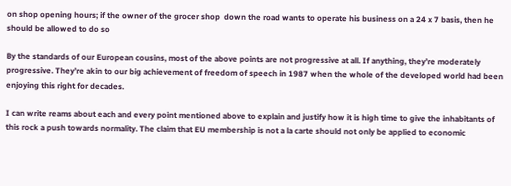on shop opening hours; if the owner of the grocer shop  down the road wants to operate his business on a 24 x 7 basis, then he should be allowed to do so

By the standards of our European cousins, most of the above points are not progressive at all. If anything, they’re moderately progressive. They’re akin to our big achievement of freedom of speech in 1987 when the whole of the developed world had been enjoying this right for decades.

I can write reams about each and every point mentioned above to explain and justify how it is high time to give the inhabitants of this rock a push towards normality. The claim that EU membership is not a la carte should not only be applied to economic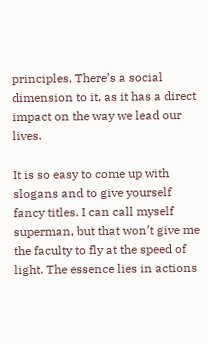principles. There’s a social dimension to it, as it has a direct impact on the way we lead our lives.

It is so easy to come up with slogans and to give yourself fancy titles. I can call myself superman, but that won’t give me the faculty to fly at the speed of light. The essence lies in actions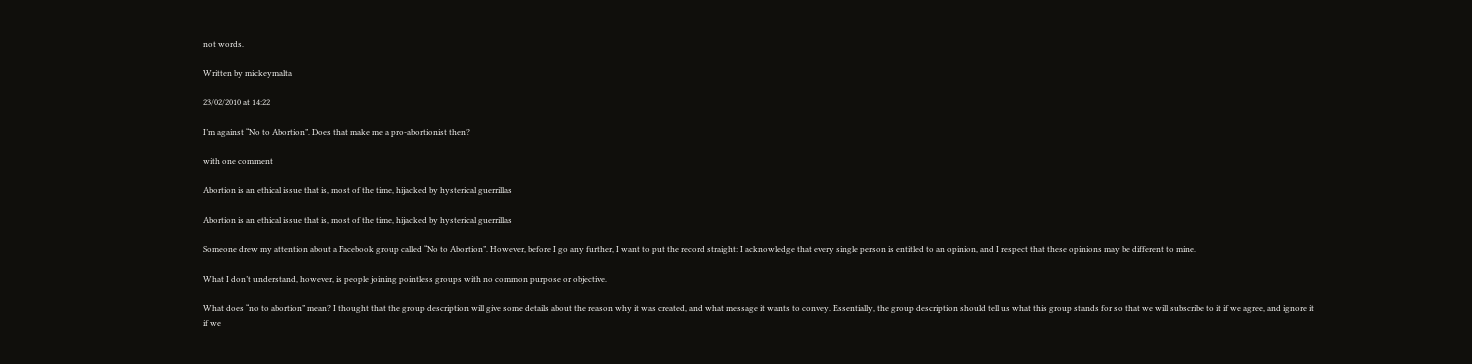not words.

Written by mickeymalta

23/02/2010 at 14:22

I’m against “No to Abortion”. Does that make me a pro-abortionist then?

with one comment

Abortion is an ethical issue that is, most of the time, hijacked by hysterical guerrillas

Abortion is an ethical issue that is, most of the time, hijacked by hysterical guerrillas

Someone drew my attention about a Facebook group called “No to Abortion”. However, before I go any further, I want to put the record straight: I acknowledge that every single person is entitled to an opinion, and I respect that these opinions may be different to mine.

What I don’t understand, however, is people joining pointless groups with no common purpose or objective.

What does “no to abortion” mean? I thought that the group description will give some details about the reason why it was created, and what message it wants to convey. Essentially, the group description should tell us what this group stands for so that we will subscribe to it if we agree, and ignore it if we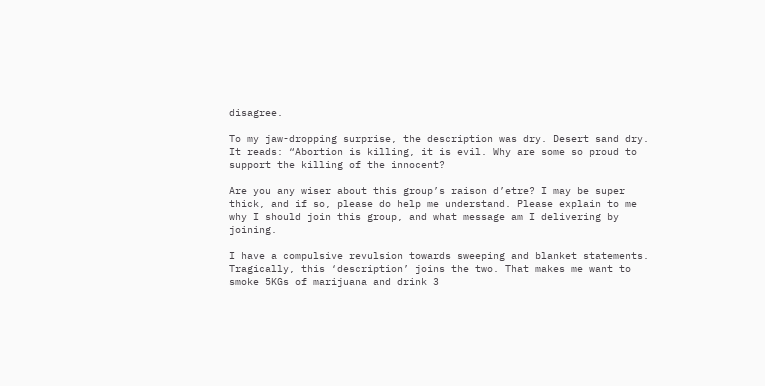disagree.

To my jaw-dropping surprise, the description was dry. Desert sand dry. It reads: “Abortion is killing, it is evil. Why are some so proud to support the killing of the innocent?

Are you any wiser about this group’s raison d’etre? I may be super thick, and if so, please do help me understand. Please explain to me why I should join this group, and what message am I delivering by joining.

I have a compulsive revulsion towards sweeping and blanket statements. Tragically, this ‘description’ joins the two. That makes me want to smoke 5KGs of marijuana and drink 3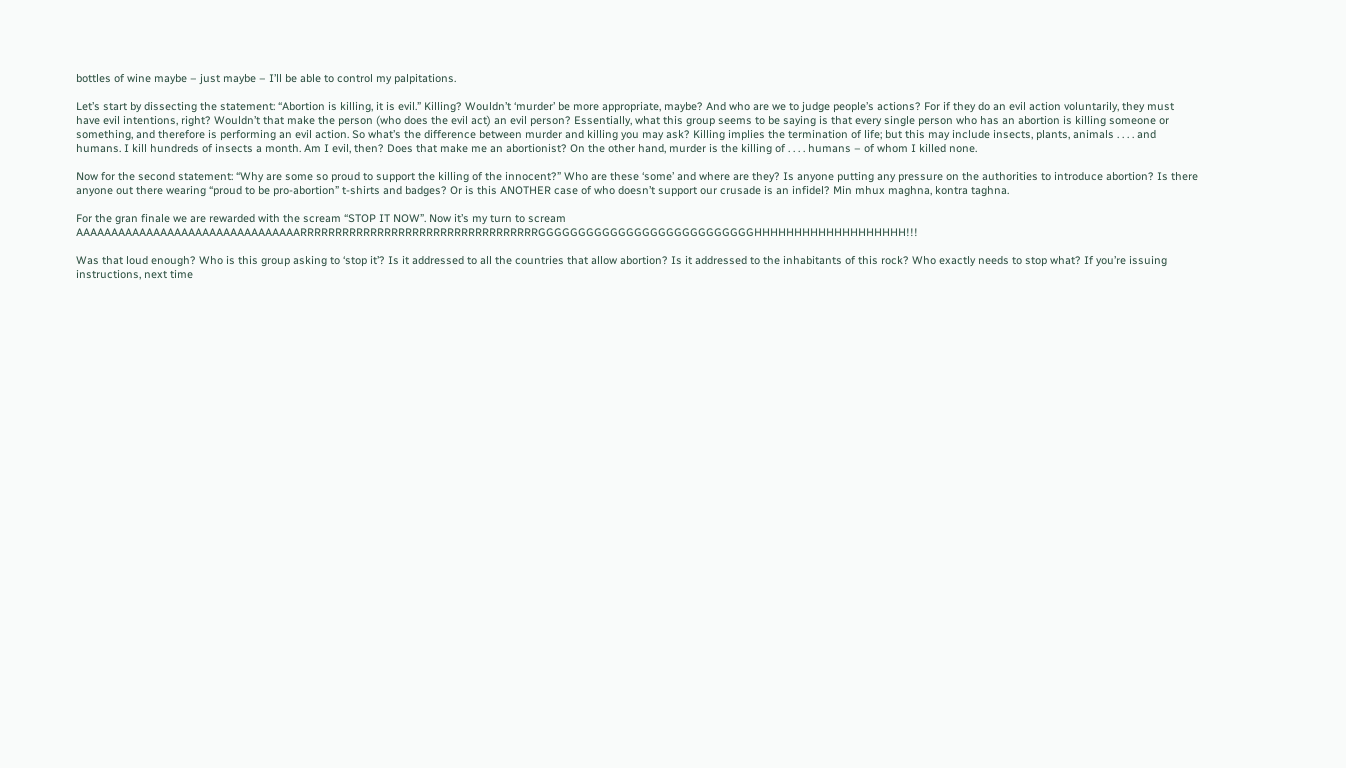bottles of wine maybe – just maybe – I’ll be able to control my palpitations.

Let’s start by dissecting the statement: “Abortion is killing, it is evil.” Killing? Wouldn’t ‘murder’ be more appropriate, maybe? And who are we to judge people’s actions? For if they do an evil action voluntarily, they must have evil intentions, right? Wouldn’t that make the person (who does the evil act) an evil person? Essentially, what this group seems to be saying is that every single person who has an abortion is killing someone or something, and therefore is performing an evil action. So what’s the difference between murder and killing you may ask? Killing implies the termination of life; but this may include insects, plants, animals . . . . and humans. I kill hundreds of insects a month. Am I evil, then? Does that make me an abortionist? On the other hand, murder is the killing of . . . . humans – of whom I killed none.

Now for the second statement: “Why are some so proud to support the killing of the innocent?” Who are these ‘some’ and where are they? Is anyone putting any pressure on the authorities to introduce abortion? Is there anyone out there wearing “proud to be pro-abortion” t-shirts and badges? Or is this ANOTHER case of who doesn’t support our crusade is an infidel? Min mhux maghna, kontra taghna.

For the gran finale we are rewarded with the scream “STOP IT NOW”. Now it’s my turn to scream AAAAAAAAAAAAAAAAAAAAAAAAAAAAAAAARRRRRRRRRRRRRRRRRRRRRRRRRRRRRRRRRRGGGGGGGGGGGGGGGGGGGGGGGGGGGHHHHHHHHHHHHHHHHHHH!!!

Was that loud enough? Who is this group asking to ‘stop it’? Is it addressed to all the countries that allow abortion? Is it addressed to the inhabitants of this rock? Who exactly needs to stop what? If you’re issuing instructions, next time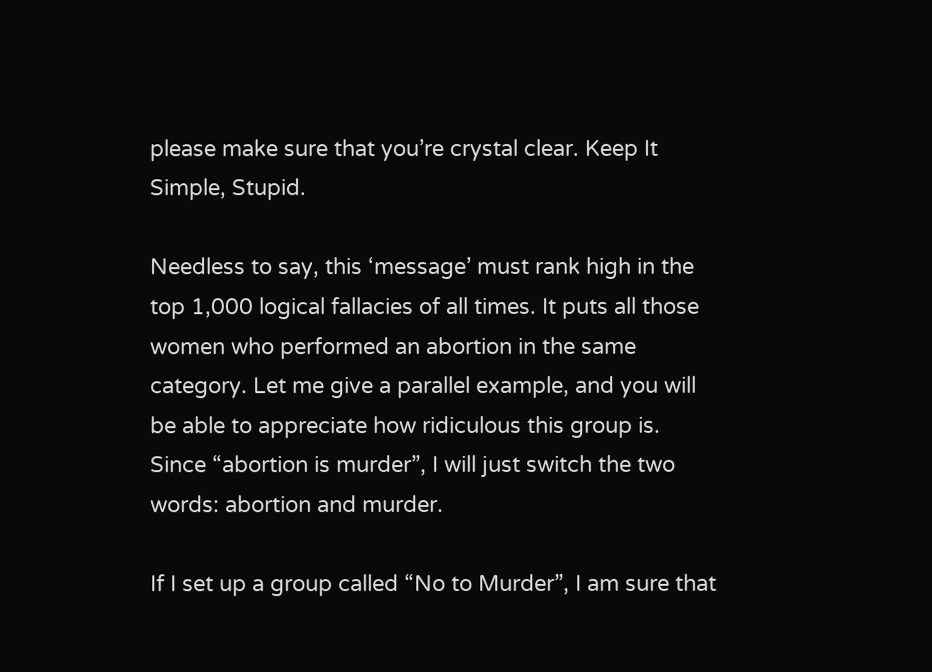please make sure that you’re crystal clear. Keep It Simple, Stupid.

Needless to say, this ‘message’ must rank high in the top 1,000 logical fallacies of all times. It puts all those women who performed an abortion in the same category. Let me give a parallel example, and you will be able to appreciate how ridiculous this group is. Since “abortion is murder”, I will just switch the two words: abortion and murder.

If I set up a group called “No to Murder”, I am sure that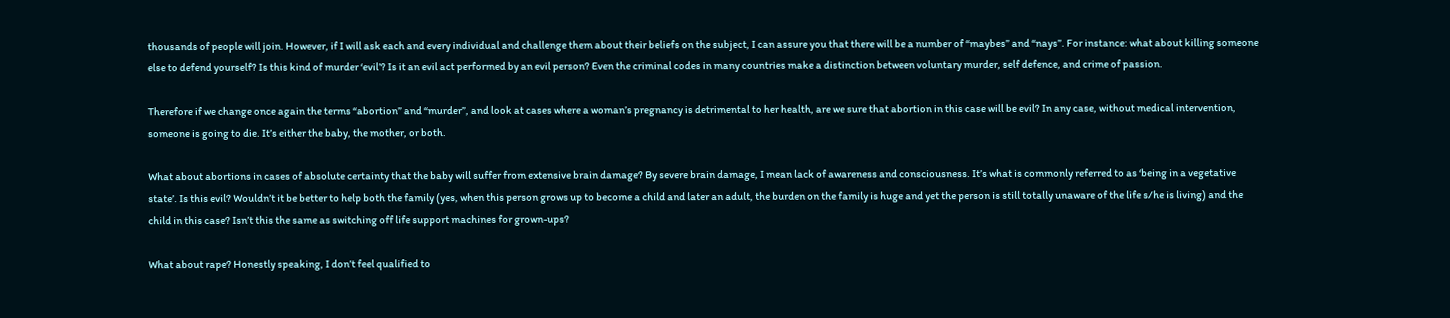thousands of people will join. However, if I will ask each and every individual and challenge them about their beliefs on the subject, I can assure you that there will be a number of “maybes” and “nays”. For instance: what about killing someone else to defend yourself? Is this kind of murder ‘evil’? Is it an evil act performed by an evil person? Even the criminal codes in many countries make a distinction between voluntary murder, self defence, and crime of passion.

Therefore if we change once again the terms “abortion” and “murder”, and look at cases where a woman’s pregnancy is detrimental to her health, are we sure that abortion in this case will be evil? In any case, without medical intervention, someone is going to die. It’s either the baby, the mother, or both.

What about abortions in cases of absolute certainty that the baby will suffer from extensive brain damage? By severe brain damage, I mean lack of awareness and consciousness. It’s what is commonly referred to as ‘being in a vegetative state’. Is this evil? Wouldn’t it be better to help both the family (yes, when this person grows up to become a child and later an adult, the burden on the family is huge and yet the person is still totally unaware of the life s/he is living) and the child in this case? Isn’t this the same as switching off life support machines for grown-ups?

What about rape? Honestly speaking, I don’t feel qualified to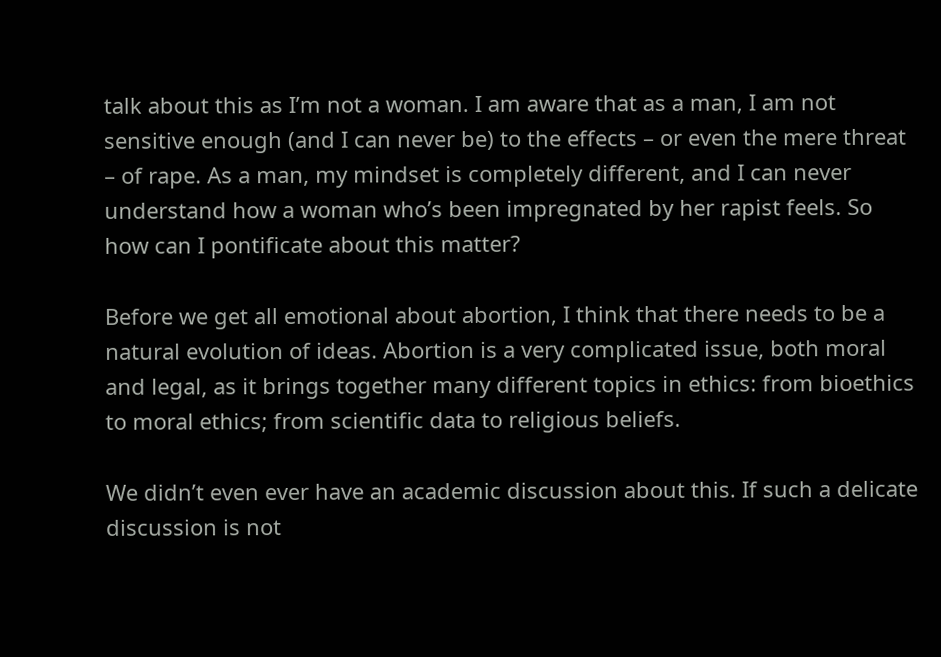talk about this as I’m not a woman. I am aware that as a man, I am not sensitive enough (and I can never be) to the effects – or even the mere threat – of rape. As a man, my mindset is completely different, and I can never understand how a woman who’s been impregnated by her rapist feels. So how can I pontificate about this matter?

Before we get all emotional about abortion, I think that there needs to be a natural evolution of ideas. Abortion is a very complicated issue, both moral and legal, as it brings together many different topics in ethics: from bioethics to moral ethics; from scientific data to religious beliefs.

We didn’t even ever have an academic discussion about this. If such a delicate discussion is not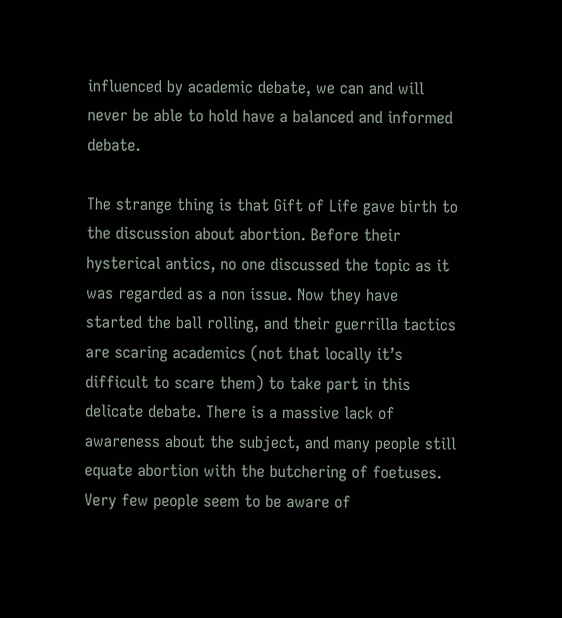influenced by academic debate, we can and will never be able to hold have a balanced and informed debate.

The strange thing is that Gift of Life gave birth to the discussion about abortion. Before their hysterical antics, no one discussed the topic as it was regarded as a non issue. Now they have started the ball rolling, and their guerrilla tactics are scaring academics (not that locally it’s difficult to scare them) to take part in this delicate debate. There is a massive lack of awareness about the subject, and many people still equate abortion with the butchering of foetuses. Very few people seem to be aware of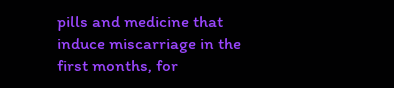pills and medicine that induce miscarriage in the first months, for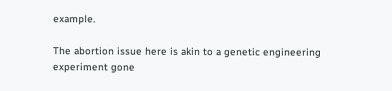example.

The abortion issue here is akin to a genetic engineering experiment gone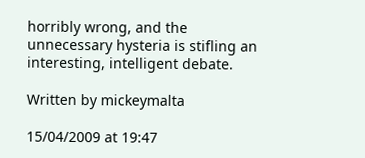horribly wrong, and the unnecessary hysteria is stifling an interesting, intelligent debate.

Written by mickeymalta

15/04/2009 at 19:47